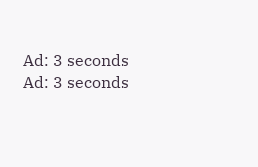Ad: 3 seconds
Ad: 3 seconds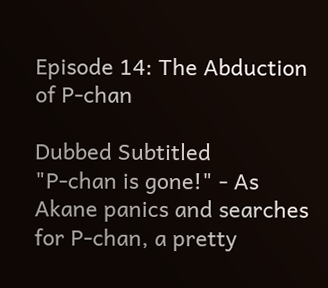Episode 14: The Abduction of P-chan

Dubbed Subtitled
"P-chan is gone!" - As Akane panics and searches for P-chan, a pretty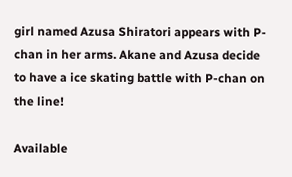girl named Azusa Shiratori appears with P-chan in her arms. Akane and Azusa decide to have a ice skating battle with P-chan on the line!

Available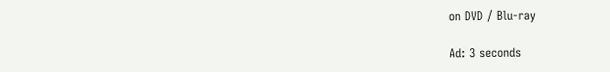on DVD / Blu-ray

Ad: 3 seconds